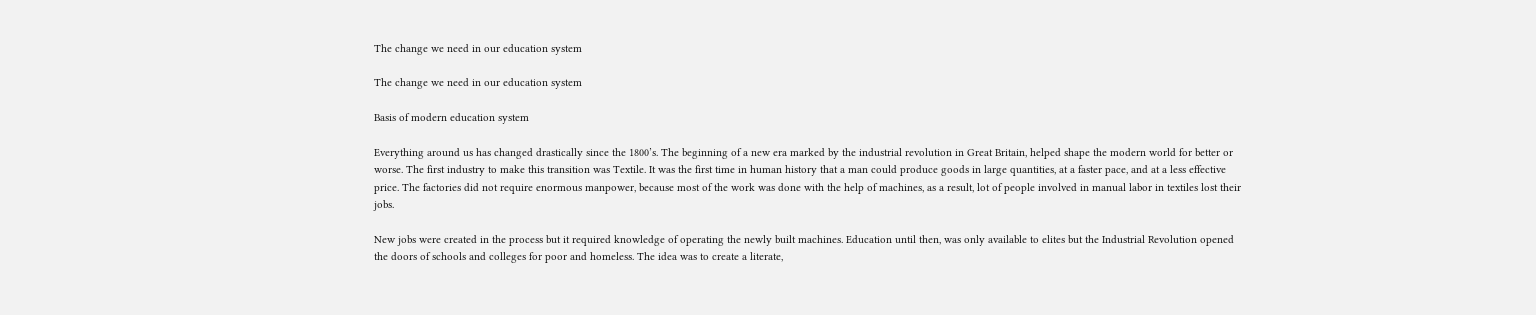The change we need in our education system

The change we need in our education system

Basis of modern education system

Everything around us has changed drastically since the 1800’s. The beginning of a new era marked by the industrial revolution in Great Britain, helped shape the modern world for better or worse. The first industry to make this transition was Textile. It was the first time in human history that a man could produce goods in large quantities, at a faster pace, and at a less effective price. The factories did not require enormous manpower, because most of the work was done with the help of machines, as a result, lot of people involved in manual labor in textiles lost their jobs.

New jobs were created in the process but it required knowledge of operating the newly built machines. Education until then, was only available to elites but the Industrial Revolution opened the doors of schools and colleges for poor and homeless. The idea was to create a literate,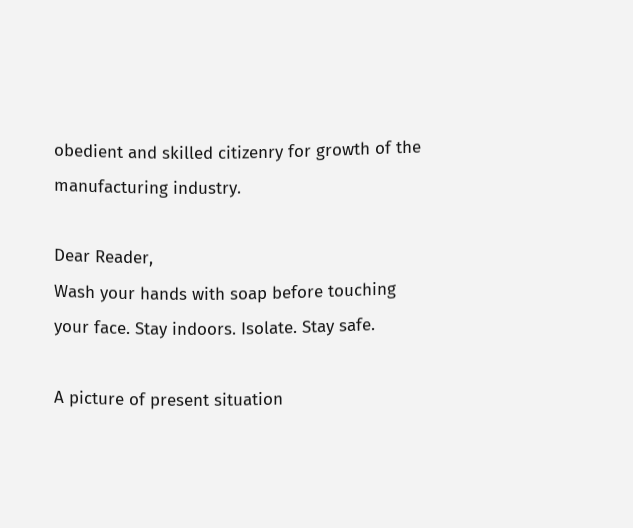obedient and skilled citizenry for growth of the manufacturing industry.

Dear Reader,
Wash your hands with soap before touching your face. Stay indoors. Isolate. Stay safe.

A picture of present situation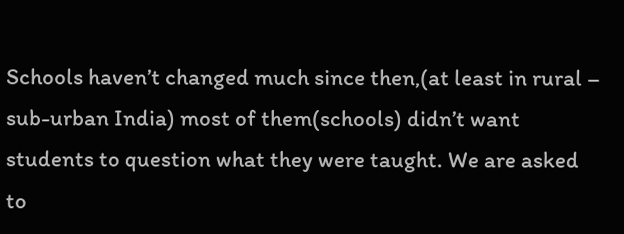Schools haven’t changed much since then,(at least in rural – sub-urban India) most of them(schools) didn’t want students to question what they were taught. We are asked to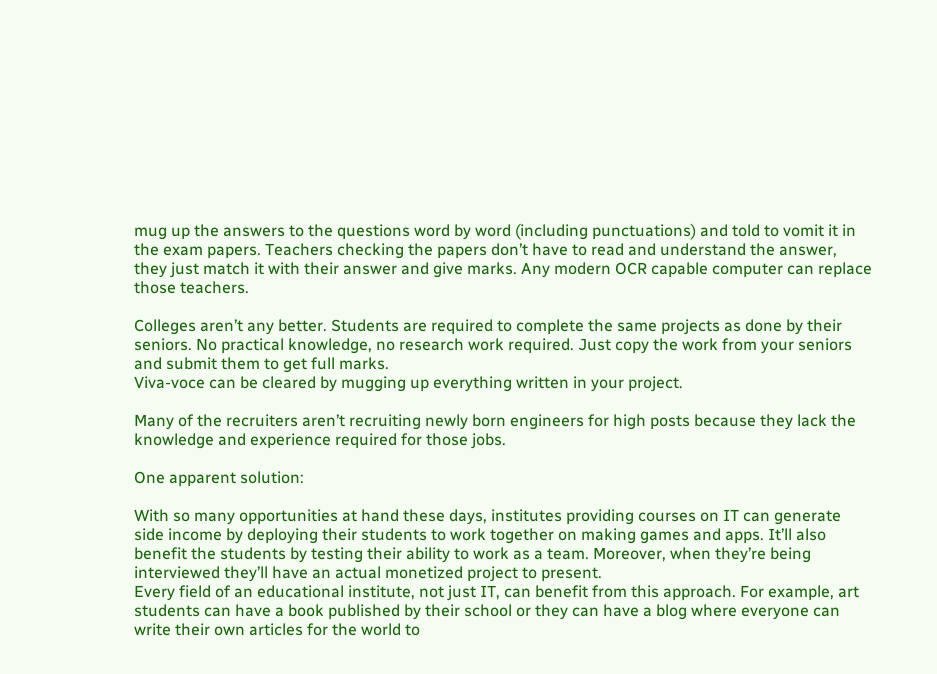mug up the answers to the questions word by word (including punctuations) and told to vomit it in the exam papers. Teachers checking the papers don’t have to read and understand the answer, they just match it with their answer and give marks. Any modern OCR capable computer can replace those teachers.

Colleges aren’t any better. Students are required to complete the same projects as done by their seniors. No practical knowledge, no research work required. Just copy the work from your seniors and submit them to get full marks.
Viva-voce can be cleared by mugging up everything written in your project.

Many of the recruiters aren’t recruiting newly born engineers for high posts because they lack the knowledge and experience required for those jobs.

One apparent solution:

With so many opportunities at hand these days, institutes providing courses on IT can generate side income by deploying their students to work together on making games and apps. It’ll also benefit the students by testing their ability to work as a team. Moreover, when they’re being interviewed they’ll have an actual monetized project to present.
Every field of an educational institute, not just IT, can benefit from this approach. For example, art students can have a book published by their school or they can have a blog where everyone can write their own articles for the world to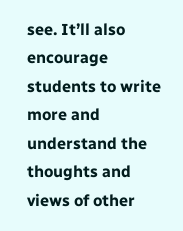see. It’ll also encourage students to write more and understand the thoughts and views of other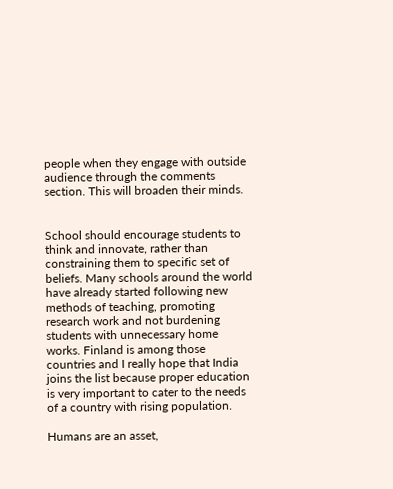people when they engage with outside audience through the comments section. This will broaden their minds.


School should encourage students to think and innovate, rather than constraining them to specific set of beliefs. Many schools around the world have already started following new methods of teaching, promoting research work and not burdening students with unnecessary home works. Finland is among those countries and I really hope that India joins the list because proper education is very important to cater to the needs of a country with rising population.

Humans are an asset,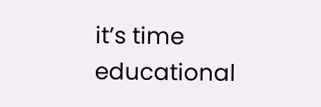it’s time educational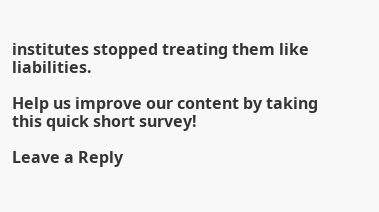institutes stopped treating them like liabilities.

Help us improve our content by taking this quick short survey!

Leave a Reply